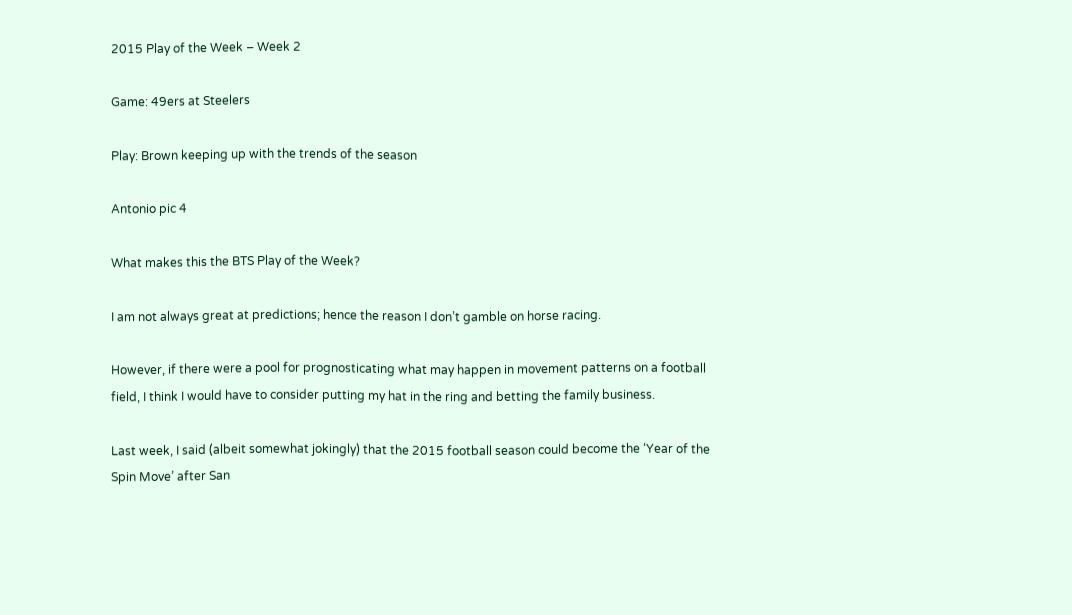2015 Play of the Week – Week 2

Game: 49ers at Steelers

Play: Brown keeping up with the trends of the season

Antonio pic 4

What makes this the BTS Play of the Week?

I am not always great at predictions; hence the reason I don’t gamble on horse racing.

However, if there were a pool for prognosticating what may happen in movement patterns on a football field, I think I would have to consider putting my hat in the ring and betting the family business.

Last week, I said (albeit somewhat jokingly) that the 2015 football season could become the ‘Year of the Spin Move’ after San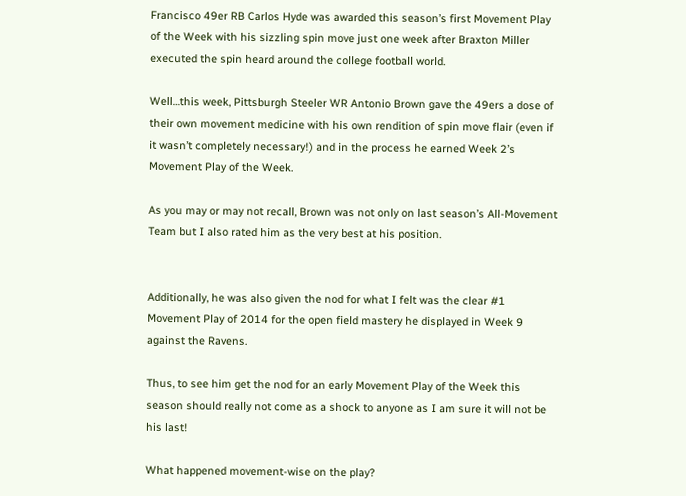Francisco 49er RB Carlos Hyde was awarded this season’s first Movement Play of the Week with his sizzling spin move just one week after Braxton Miller executed the spin heard around the college football world.

Well…this week, Pittsburgh Steeler WR Antonio Brown gave the 49ers a dose of their own movement medicine with his own rendition of spin move flair (even if it wasn’t completely necessary!) and in the process he earned Week 2’s Movement Play of the Week.

As you may or may not recall, Brown was not only on last season’s All-Movement Team but I also rated him as the very best at his position.


Additionally, he was also given the nod for what I felt was the clear #1 Movement Play of 2014 for the open field mastery he displayed in Week 9 against the Ravens.

Thus, to see him get the nod for an early Movement Play of the Week this season should really not come as a shock to anyone as I am sure it will not be his last!

What happened movement-wise on the play?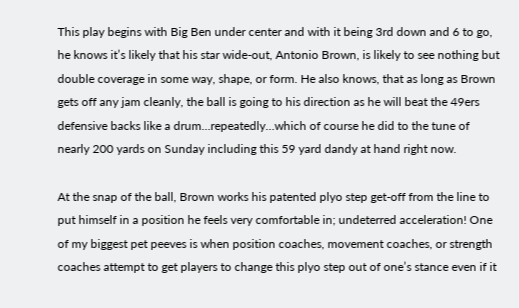This play begins with Big Ben under center and with it being 3rd down and 6 to go, he knows it’s likely that his star wide-out, Antonio Brown, is likely to see nothing but double coverage in some way, shape, or form. He also knows, that as long as Brown gets off any jam cleanly, the ball is going to his direction as he will beat the 49ers defensive backs like a drum…repeatedly…which of course he did to the tune of nearly 200 yards on Sunday including this 59 yard dandy at hand right now.

At the snap of the ball, Brown works his patented plyo step get-off from the line to put himself in a position he feels very comfortable in; undeterred acceleration! One of my biggest pet peeves is when position coaches, movement coaches, or strength coaches attempt to get players to change this plyo step out of one’s stance even if it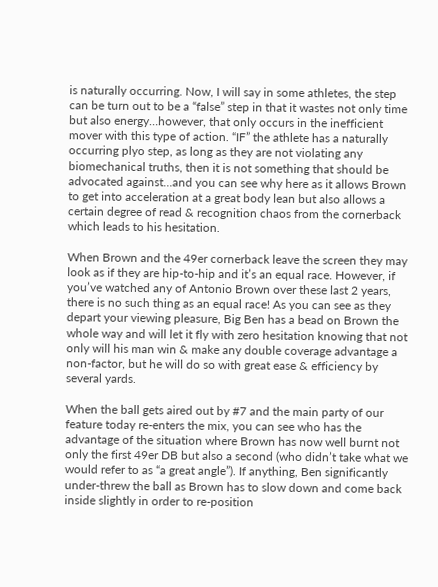is naturally occurring. Now, I will say in some athletes, the step can be turn out to be a “false” step in that it wastes not only time but also energy…however, that only occurs in the inefficient mover with this type of action. “IF” the athlete has a naturally occurring plyo step, as long as they are not violating any biomechanical truths, then it is not something that should be advocated against…and you can see why here as it allows Brown to get into acceleration at a great body lean but also allows a certain degree of read & recognition chaos from the cornerback which leads to his hesitation.

When Brown and the 49er cornerback leave the screen they may look as if they are hip-to-hip and it’s an equal race. However, if you’ve watched any of Antonio Brown over these last 2 years, there is no such thing as an equal race! As you can see as they depart your viewing pleasure, Big Ben has a bead on Brown the whole way and will let it fly with zero hesitation knowing that not only will his man win & make any double coverage advantage a non-factor, but he will do so with great ease & efficiency by several yards.

When the ball gets aired out by #7 and the main party of our feature today re-enters the mix, you can see who has the advantage of the situation where Brown has now well burnt not only the first 49er DB but also a second (who didn’t take what we would refer to as “a great angle”). If anything, Ben significantly under-threw the ball as Brown has to slow down and come back inside slightly in order to re-position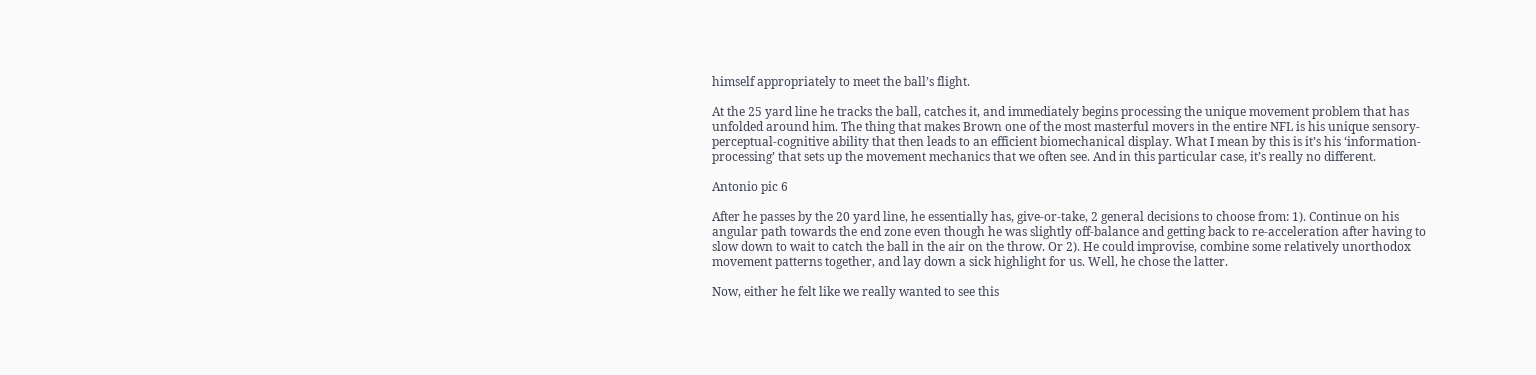himself appropriately to meet the ball’s flight.

At the 25 yard line he tracks the ball, catches it, and immediately begins processing the unique movement problem that has unfolded around him. The thing that makes Brown one of the most masterful movers in the entire NFL is his unique sensory-perceptual-cognitive ability that then leads to an efficient biomechanical display. What I mean by this is it’s his ‘information-processing’ that sets up the movement mechanics that we often see. And in this particular case, it’s really no different.

Antonio pic 6

After he passes by the 20 yard line, he essentially has, give-or-take, 2 general decisions to choose from: 1). Continue on his angular path towards the end zone even though he was slightly off-balance and getting back to re-acceleration after having to slow down to wait to catch the ball in the air on the throw. Or 2). He could improvise, combine some relatively unorthodox movement patterns together, and lay down a sick highlight for us. Well, he chose the latter.

Now, either he felt like we really wanted to see this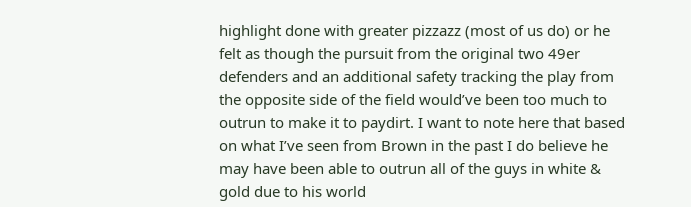highlight done with greater pizzazz (most of us do) or he felt as though the pursuit from the original two 49er defenders and an additional safety tracking the play from the opposite side of the field would’ve been too much to outrun to make it to paydirt. I want to note here that based on what I’ve seen from Brown in the past I do believe he may have been able to outrun all of the guys in white & gold due to his world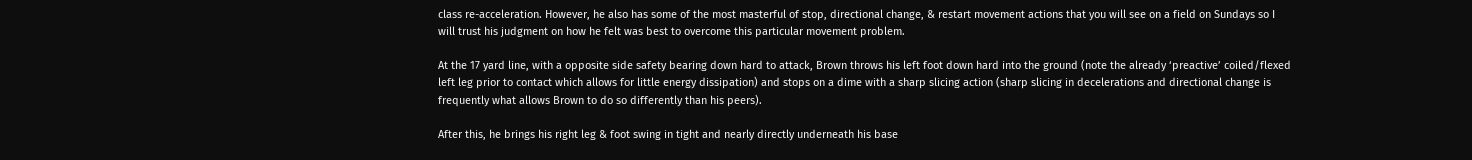class re-acceleration. However, he also has some of the most masterful of stop, directional change, & restart movement actions that you will see on a field on Sundays so I will trust his judgment on how he felt was best to overcome this particular movement problem.

At the 17 yard line, with a opposite side safety bearing down hard to attack, Brown throws his left foot down hard into the ground (note the already ‘preactive’ coiled/flexed left leg prior to contact which allows for little energy dissipation) and stops on a dime with a sharp slicing action (sharp slicing in decelerations and directional change is frequently what allows Brown to do so differently than his peers).

After this, he brings his right leg & foot swing in tight and nearly directly underneath his base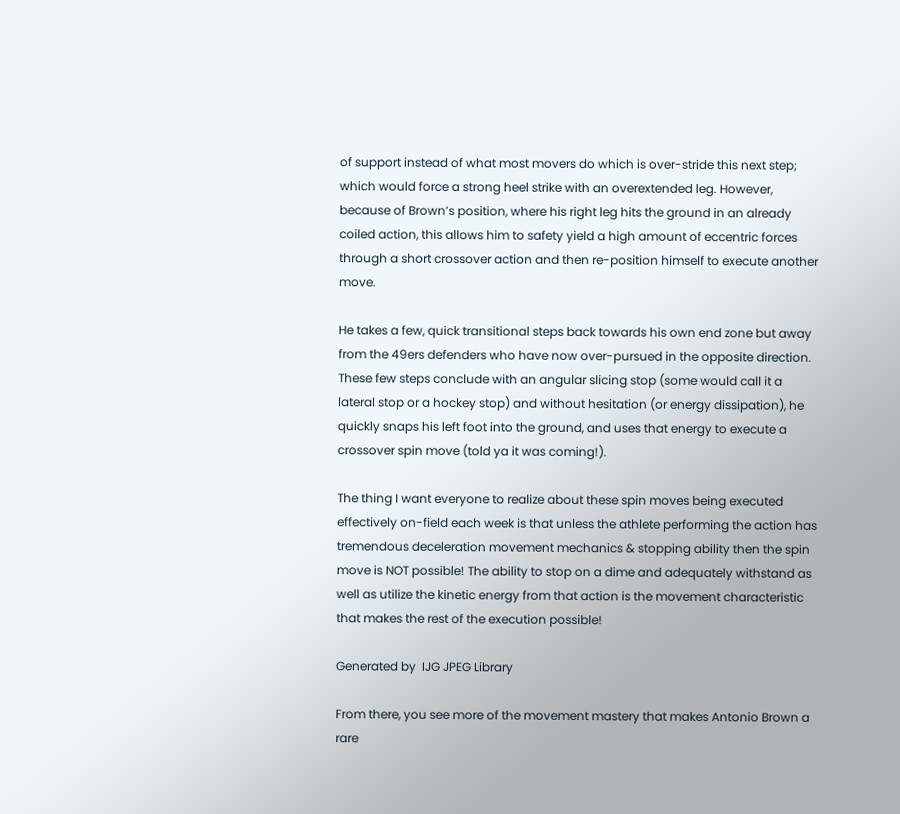of support instead of what most movers do which is over-stride this next step; which would force a strong heel strike with an overextended leg. However, because of Brown’s position, where his right leg hits the ground in an already coiled action, this allows him to safety yield a high amount of eccentric forces through a short crossover action and then re-position himself to execute another move.

He takes a few, quick transitional steps back towards his own end zone but away from the 49ers defenders who have now over-pursued in the opposite direction. These few steps conclude with an angular slicing stop (some would call it a lateral stop or a hockey stop) and without hesitation (or energy dissipation), he quickly snaps his left foot into the ground, and uses that energy to execute a crossover spin move (told ya it was coming!).

The thing I want everyone to realize about these spin moves being executed effectively on-field each week is that unless the athlete performing the action has tremendous deceleration movement mechanics & stopping ability then the spin move is NOT possible! The ability to stop on a dime and adequately withstand as well as utilize the kinetic energy from that action is the movement characteristic that makes the rest of the execution possible!

Generated by  IJG JPEG Library

From there, you see more of the movement mastery that makes Antonio Brown a rare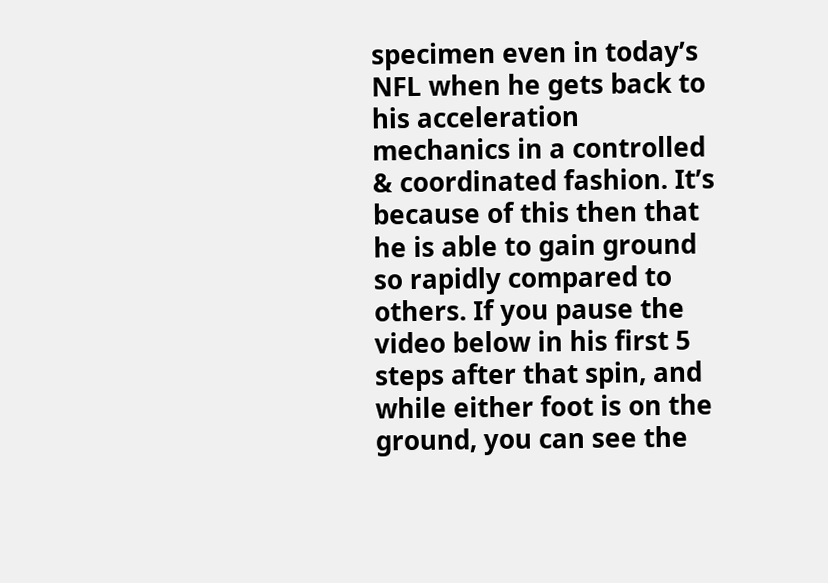specimen even in today’s NFL when he gets back to his acceleration mechanics in a controlled & coordinated fashion. It’s because of this then that he is able to gain ground so rapidly compared to others. If you pause the video below in his first 5 steps after that spin, and while either foot is on the ground, you can see the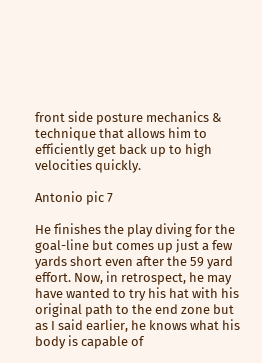front side posture mechanics & technique that allows him to efficiently get back up to high velocities quickly.

Antonio pic 7

He finishes the play diving for the goal-line but comes up just a few yards short even after the 59 yard effort. Now, in retrospect, he may have wanted to try his hat with his original path to the end zone but as I said earlier, he knows what his body is capable of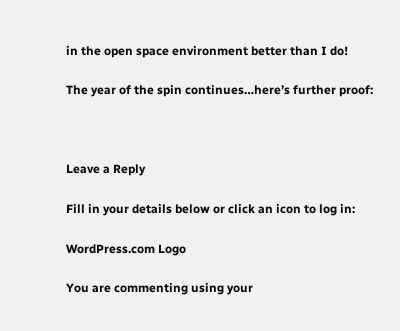in the open space environment better than I do!

The year of the spin continues…here’s further proof:



Leave a Reply

Fill in your details below or click an icon to log in:

WordPress.com Logo

You are commenting using your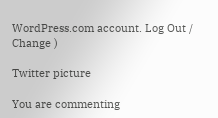WordPress.com account. Log Out / Change )

Twitter picture

You are commenting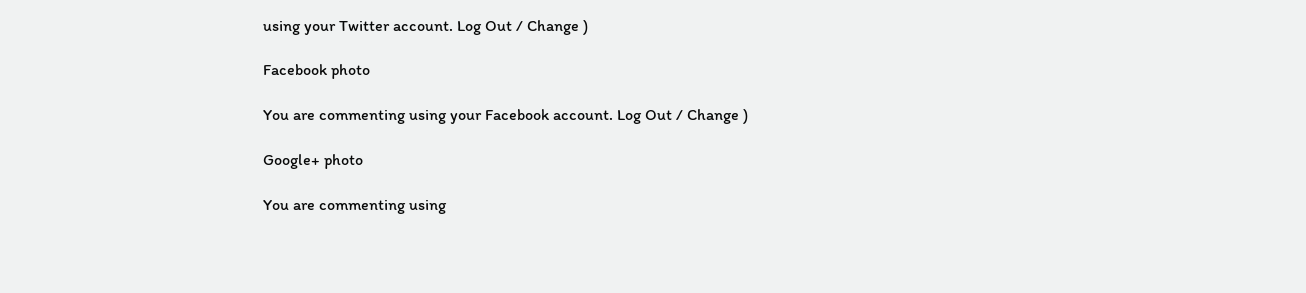using your Twitter account. Log Out / Change )

Facebook photo

You are commenting using your Facebook account. Log Out / Change )

Google+ photo

You are commenting using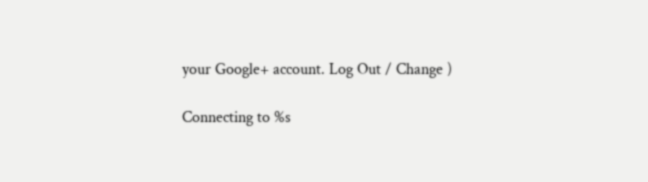your Google+ account. Log Out / Change )

Connecting to %s